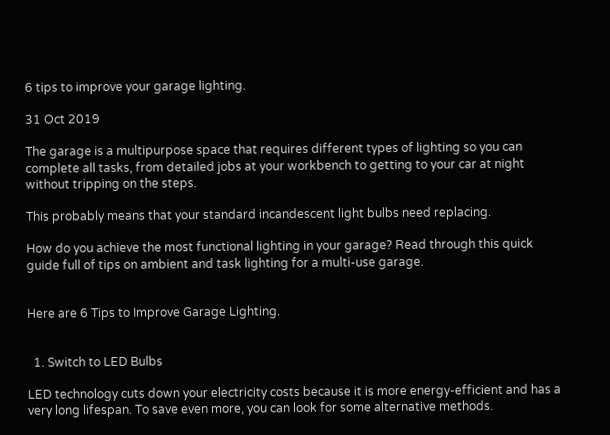6 tips to improve your garage lighting.

31 Oct 2019

The garage is a multipurpose space that requires different types of lighting so you can complete all tasks, from detailed jobs at your workbench to getting to your car at night without tripping on the steps.

This probably means that your standard incandescent light bulbs need replacing.

How do you achieve the most functional lighting in your garage? Read through this quick guide full of tips on ambient and task lighting for a multi-use garage.


Here are 6 Tips to Improve Garage Lighting.


  1. Switch to LED Bulbs

LED technology cuts down your electricity costs because it is more energy-efficient and has a very long lifespan. To save even more, you can look for some alternative methods.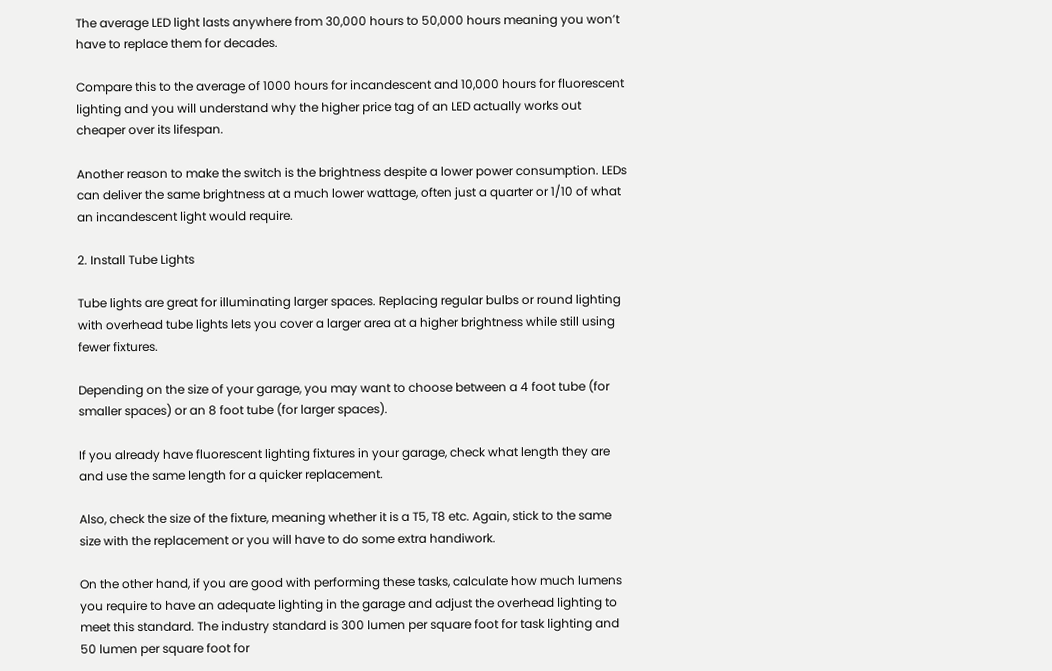The average LED light lasts anywhere from 30,000 hours to 50,000 hours meaning you won’t have to replace them for decades.

Compare this to the average of 1000 hours for incandescent and 10,000 hours for fluorescent lighting and you will understand why the higher price tag of an LED actually works out cheaper over its lifespan.

Another reason to make the switch is the brightness despite a lower power consumption. LEDs can deliver the same brightness at a much lower wattage, often just a quarter or 1/10 of what an incandescent light would require.

2. Install Tube Lights

Tube lights are great for illuminating larger spaces. Replacing regular bulbs or round lighting with overhead tube lights lets you cover a larger area at a higher brightness while still using fewer fixtures.

Depending on the size of your garage, you may want to choose between a 4 foot tube (for smaller spaces) or an 8 foot tube (for larger spaces).

If you already have fluorescent lighting fixtures in your garage, check what length they are and use the same length for a quicker replacement.

Also, check the size of the fixture, meaning whether it is a T5, T8 etc. Again, stick to the same size with the replacement or you will have to do some extra handiwork.

On the other hand, if you are good with performing these tasks, calculate how much lumens you require to have an adequate lighting in the garage and adjust the overhead lighting to meet this standard. The industry standard is 300 lumen per square foot for task lighting and 50 lumen per square foot for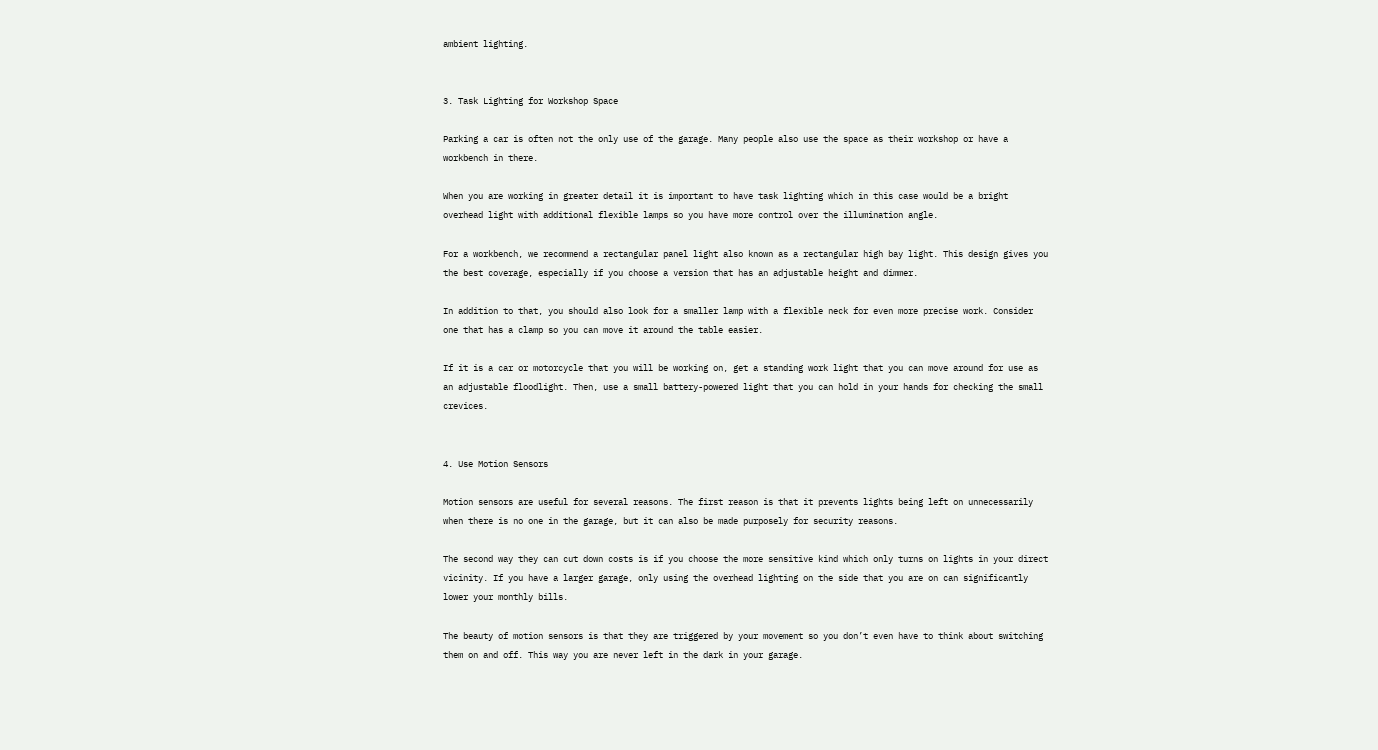ambient lighting.


3. Task Lighting for Workshop Space

Parking a car is often not the only use of the garage. Many people also use the space as their workshop or have a workbench in there.

When you are working in greater detail it is important to have task lighting which in this case would be a bright overhead light with additional flexible lamps so you have more control over the illumination angle.

For a workbench, we recommend a rectangular panel light also known as a rectangular high bay light. This design gives you the best coverage, especially if you choose a version that has an adjustable height and dimmer.

In addition to that, you should also look for a smaller lamp with a flexible neck for even more precise work. Consider one that has a clamp so you can move it around the table easier.

If it is a car or motorcycle that you will be working on, get a standing work light that you can move around for use as an adjustable floodlight. Then, use a small battery-powered light that you can hold in your hands for checking the small crevices.


4. Use Motion Sensors

Motion sensors are useful for several reasons. The first reason is that it prevents lights being left on unnecessarily when there is no one in the garage, but it can also be made purposely for security reasons.

The second way they can cut down costs is if you choose the more sensitive kind which only turns on lights in your direct vicinity. If you have a larger garage, only using the overhead lighting on the side that you are on can significantly lower your monthly bills.

The beauty of motion sensors is that they are triggered by your movement so you don’t even have to think about switching them on and off. This way you are never left in the dark in your garage.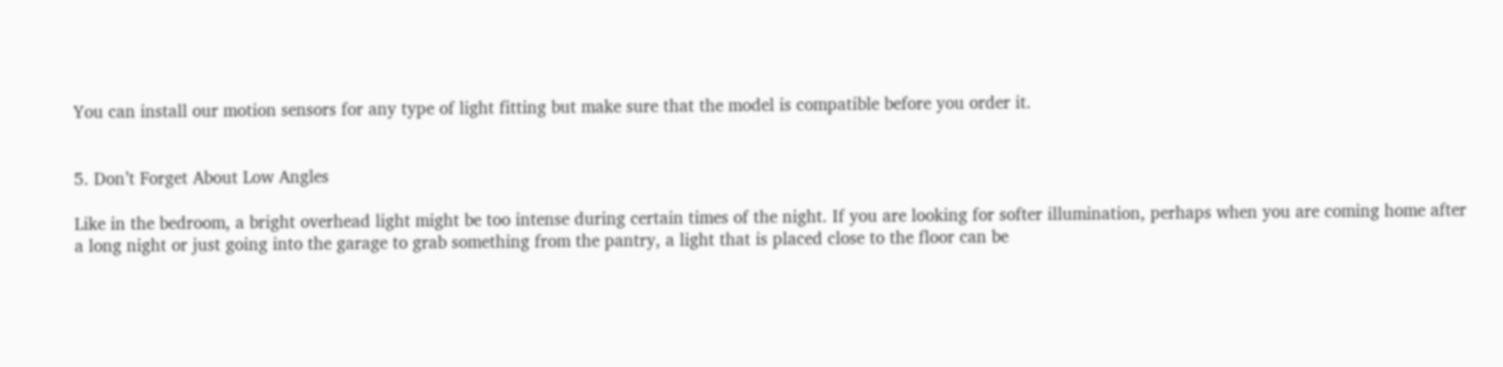You can install our motion sensors for any type of light fitting but make sure that the model is compatible before you order it.


5. Don’t Forget About Low Angles

Like in the bedroom, a bright overhead light might be too intense during certain times of the night. If you are looking for softer illumination, perhaps when you are coming home after a long night or just going into the garage to grab something from the pantry, a light that is placed close to the floor can be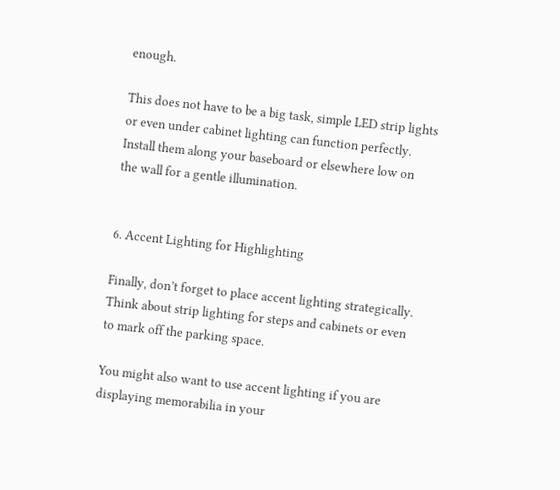enough.

This does not have to be a big task, simple LED strip lights or even under cabinet lighting can function perfectly. Install them along your baseboard or elsewhere low on the wall for a gentle illumination.


6. Accent Lighting for Highlighting

Finally, don’t forget to place accent lighting strategically. Think about strip lighting for steps and cabinets or even to mark off the parking space.

You might also want to use accent lighting if you are displaying memorabilia in your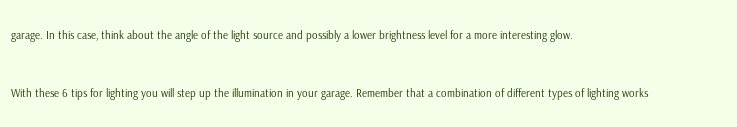garage. In this case, think about the angle of the light source and possibly a lower brightness level for a more interesting glow.


With these 6 tips for lighting you will step up the illumination in your garage. Remember that a combination of different types of lighting works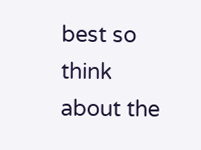best so think about the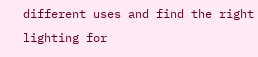different uses and find the right lighting for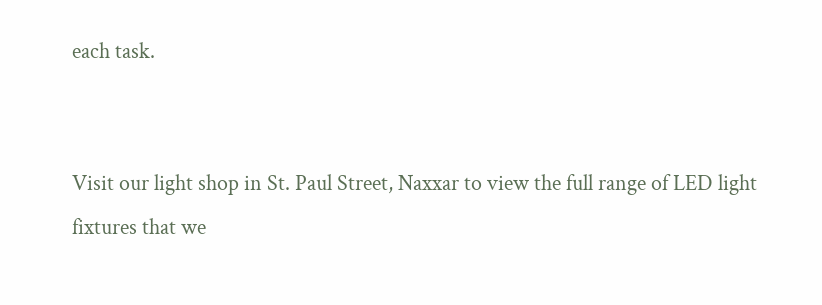each task.


Visit our light shop in St. Paul Street, Naxxar to view the full range of LED light fixtures that we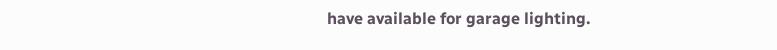have available for garage lighting.